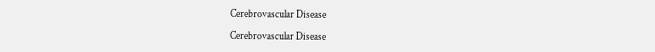Cerebrovascular Disease

Cerebrovascular Disease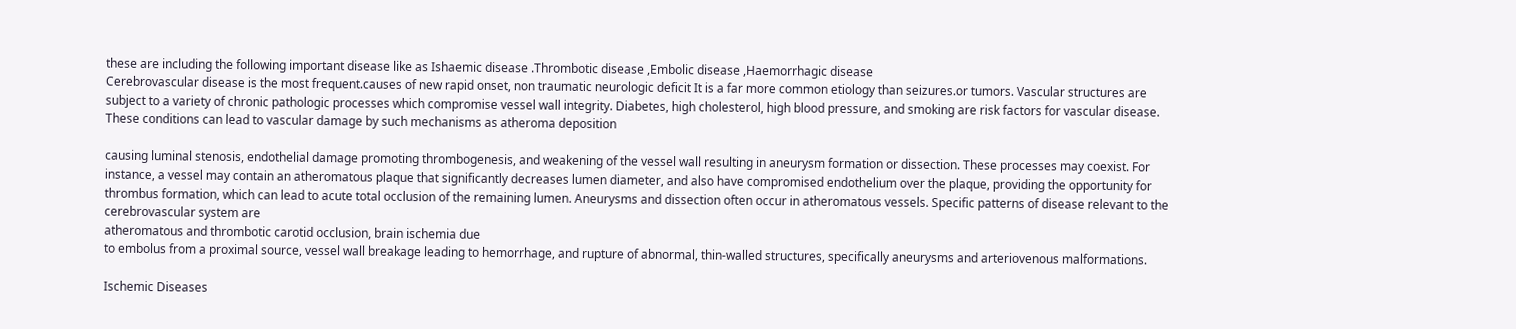these are including the following important disease like as Ishaemic disease .Thrombotic disease ,Embolic disease ,Haemorrhagic disease
Cerebrovascular disease is the most frequent.causes of new rapid onset, non traumatic neurologic deficit It is a far more common etiology than seizures.or tumors. Vascular structures are subject to a variety of chronic pathologic processes which compromise vessel wall integrity. Diabetes, high cholesterol, high blood pressure, and smoking are risk factors for vascular disease. These conditions can lead to vascular damage by such mechanisms as atheroma deposition

causing luminal stenosis, endothelial damage promoting thrombogenesis, and weakening of the vessel wall resulting in aneurysm formation or dissection. These processes may coexist. For instance, a vessel may contain an atheromatous plaque that significantly decreases lumen diameter, and also have compromised endothelium over the plaque, providing the opportunity for thrombus formation, which can lead to acute total occlusion of the remaining lumen. Aneurysms and dissection often occur in atheromatous vessels. Specific patterns of disease relevant to the cerebrovascular system are
atheromatous and thrombotic carotid occlusion, brain ischemia due
to embolus from a proximal source, vessel wall breakage leading to hemorrhage, and rupture of abnormal, thin-walled structures, specifically aneurysms and arteriovenous malformations.

Ischemic Diseases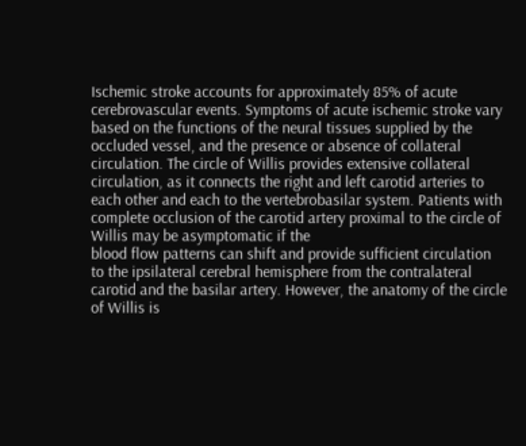Ischemic stroke accounts for approximately 85% of acute cerebrovascular events. Symptoms of acute ischemic stroke vary based on the functions of the neural tissues supplied by the occluded vessel, and the presence or absence of collateral circulation. The circle of Willis provides extensive collateral circulation, as it connects the right and left carotid arteries to each other and each to the vertebrobasilar system. Patients with complete occlusion of the carotid artery proximal to the circle of Willis may be asymptomatic if the
blood flow patterns can shift and provide sufficient circulation
to the ipsilateral cerebral hemisphere from the contralateral carotid and the basilar artery. However, the anatomy of the circle of Willis is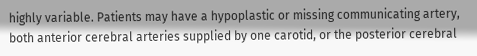highly variable. Patients may have a hypoplastic or missing communicating artery, both anterior cerebral arteries supplied by one carotid, or the posterior cerebral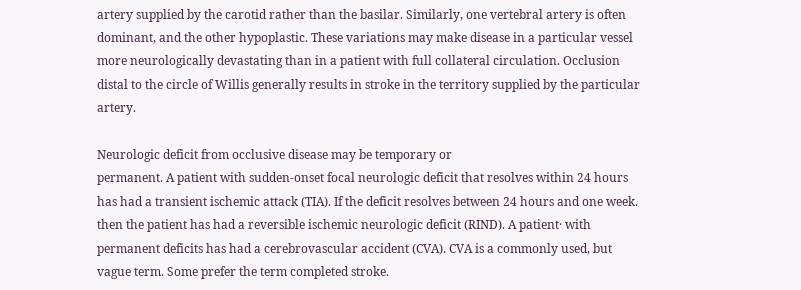artery supplied by the carotid rather than the basilar. Similarly, one vertebral artery is often dominant, and the other hypoplastic. These variations may make disease in a particular vessel more neurologically devastating than in a patient with full collateral circulation. Occlusion distal to the circle of Willis generally results in stroke in the territory supplied by the particular artery.

Neurologic deficit from occlusive disease may be temporary or
permanent. A patient with sudden-onset focal neurologic deficit that resolves within 24 hours has had a transient ischemic attack (TIA). If the deficit resolves between 24 hours and one week. then the patient has had a reversible ischemic neurologic deficit (RIND). A patient· with permanent deficits has had a cerebrovascular accident (CVA). CVA is a commonly used, but vague term. Some prefer the term completed stroke.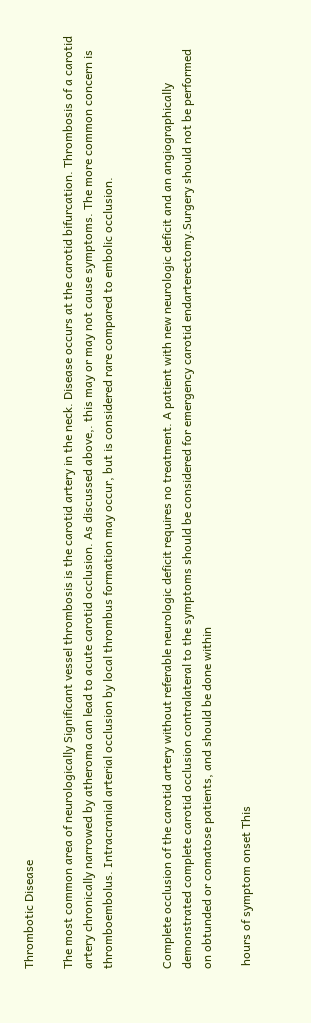Thrombotic Disease

The most common area of neurologically Significant vessel thrombosis is the carotid artery in the neck. Disease occurs at the carotid bifurcation. Thrombosis of a carotid artery chronically narrowed by atheroma can lead to acute carotid occlusion. As discussed above,. this may or may not cause symptoms. The more common concern is thromboembolus. Intracranial arterial occlusion by local thrombus formation may occur, but is considered rare compared to embolic occlusion.


Complete occlusion of the carotid artery without referable neurologic deficit requires no treatment. A patient with new neurologic deficit and an angiographically demonstrated complete carotid occlusion contralateral to the symptoms should be considered for emergency carotid endarterectomy.Surgery should not be performed on obtunded or comatose patients, and should be done within

 hours of symptom onset This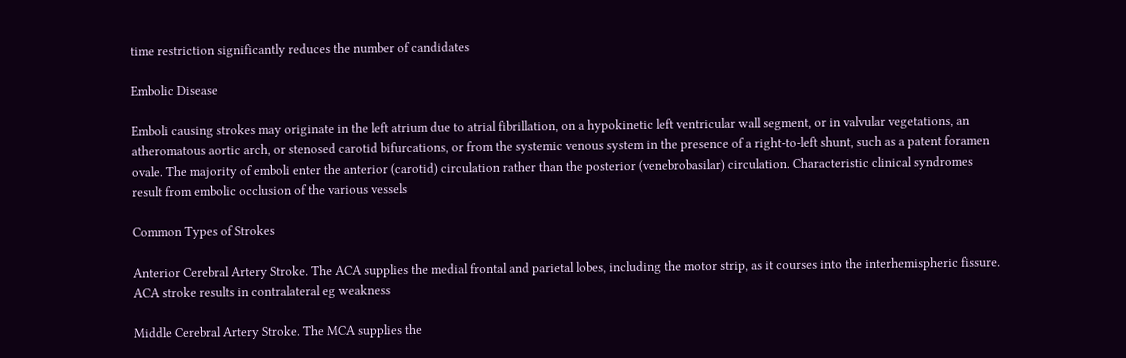time restriction significantly reduces the number of candidates

Embolic Disease

Emboli causing strokes may originate in the left atrium due to atrial fibrillation, on a hypokinetic left ventricular wall segment, or in valvular vegetations, an atheromatous aortic arch, or stenosed carotid bifurcations, or from the systemic venous system in the presence of a right-to-left shunt, such as a patent foramen ovale. The majority of emboli enter the anterior (carotid) circulation rather than the posterior (venebrobasilar) circulation. Characteristic clinical syndromes result from embolic occlusion of the various vessels

Common Types of Strokes

Anterior Cerebral Artery Stroke. The ACA supplies the medial frontal and parietal lobes, including the motor strip, as it courses into the interhemispheric fissure. ACA stroke results in contralateral eg weakness

Middle Cerebral Artery Stroke. The MCA supplies the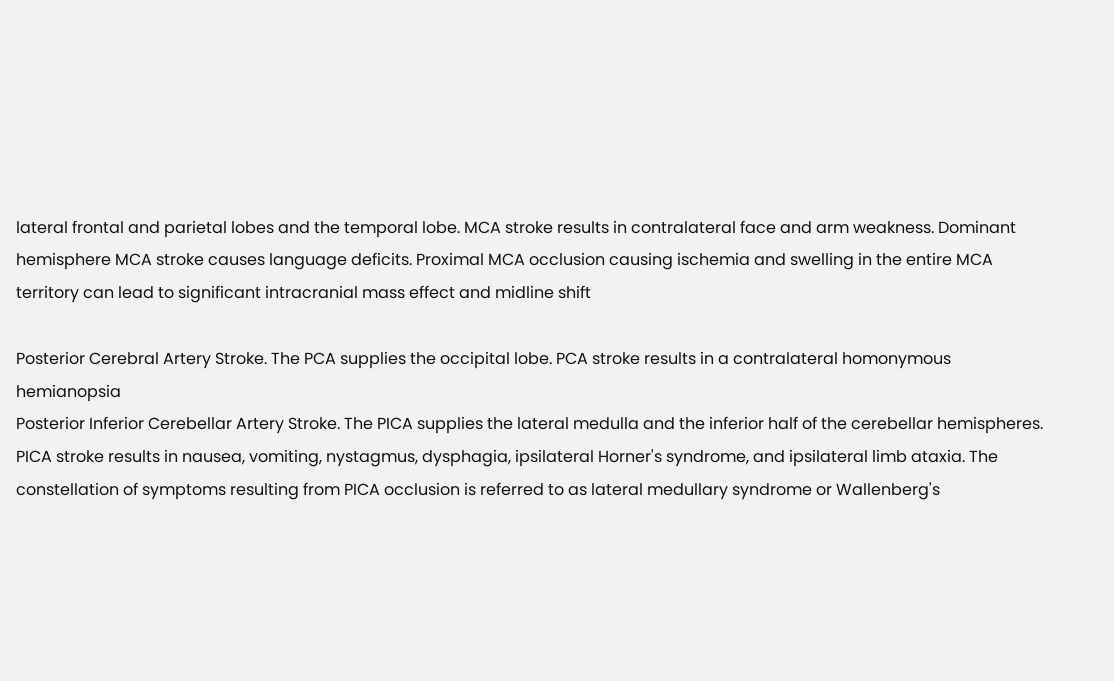lateral frontal and parietal lobes and the temporal lobe. MCA stroke results in contralateral face and arm weakness. Dominant hemisphere MCA stroke causes language deficits. Proximal MCA occlusion causing ischemia and swelling in the entire MCA territory can lead to significant intracranial mass effect and midline shift

Posterior Cerebral Artery Stroke. The PCA supplies the occipital lobe. PCA stroke results in a contralateral homonymous hemianopsia
Posterior Inferior Cerebellar Artery Stroke. The PICA supplies the lateral medulla and the inferior half of the cerebellar hemispheres. PICA stroke results in nausea, vomiting, nystagmus, dysphagia, ipsilateral Horner's syndrome, and ipsilateral limb ataxia. The constellation of symptoms resulting from PICA occlusion is referred to as lateral medullary syndrome or Wallenberg's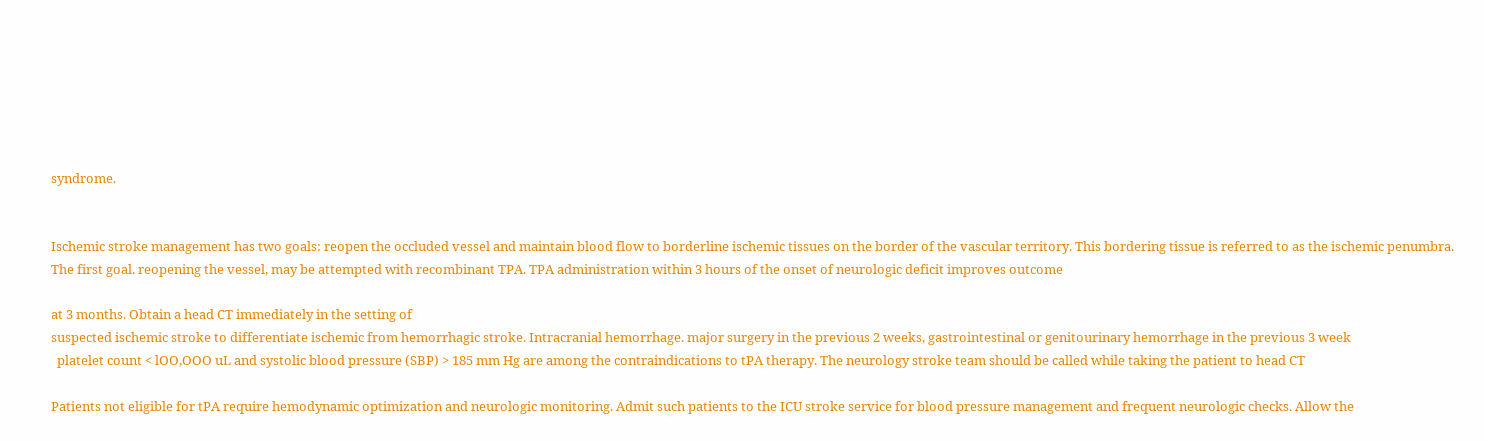syndrome.


Ischemic stroke management has two goals: reopen the occluded vessel and maintain blood flow to borderline ischemic tissues on the border of the vascular territory. This bordering tissue is referred to as the ischemic penumbra. The first goal. reopening the vessel, may be attempted with recombinant TPA. TPA administration within 3 hours of the onset of neurologic deficit improves outcome

at 3 months. Obtain a head CT immediately in the setting of
suspected ischemic stroke to differentiate ischemic from hemorrhagic stroke. Intracranial hemorrhage. major surgery in the previous 2 weeks, gastrointestinal or genitourinary hemorrhage in the previous 3 week
  platelet count < lOO,OOO uL and systolic blood pressure (SBP) > 185 mm Hg are among the contraindications to tPA therapy. The neurology stroke team should be called while taking the patient to head CT

Patients not eligible for tPA require hemodynamic optimization and neurologic monitoring. Admit such patients to the ICU stroke service for blood pressure management and frequent neurologic checks. Allow the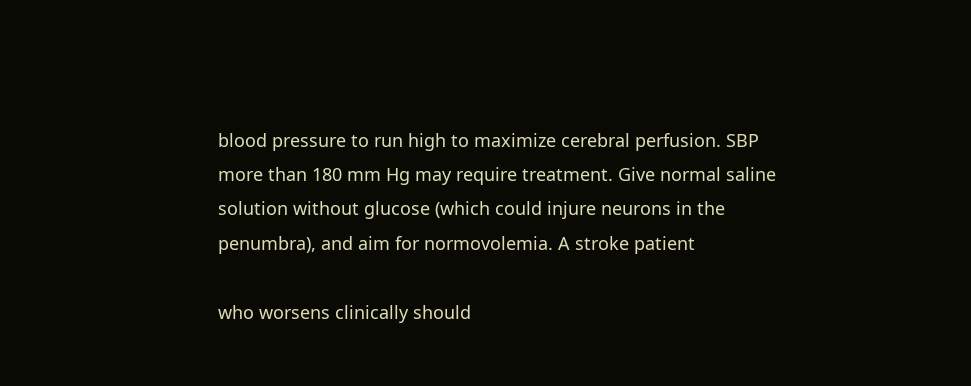blood pressure to run high to maximize cerebral perfusion. SBP more than 180 mm Hg may require treatment. Give normal saline solution without glucose (which could injure neurons in the penumbra), and aim for normovolemia. A stroke patient

who worsens clinically should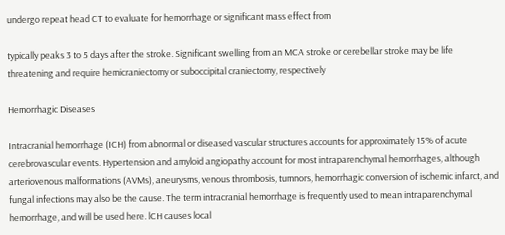undergo repeat head CT to evaluate for hemorrhage or significant mass effect from

typically peaks 3 to 5 days after the stroke. Significant swelling from an MCA stroke or cerebellar stroke may be life threatening and require hemicraniectomy or suboccipital craniectomy, respectively

Hemorrhagic Diseases

Intracranial hemorrhage (ICH) from abnormal or diseased vascular structures accounts for approximately 15% of acute cerebrovascular events. Hypertension and amyloid angiopathy account for most intraparenchymal hemorrhages, although arteriovenous malformations (AVMs), aneurysms, venous thrombosis, tumnors, hemorrhagic conversion of ischemic infarct, and fungal infections may also be the cause. The term intracranial hemorrhage is frequently used to mean intraparenchymal hemorrhage, and will be used here. lCH causes local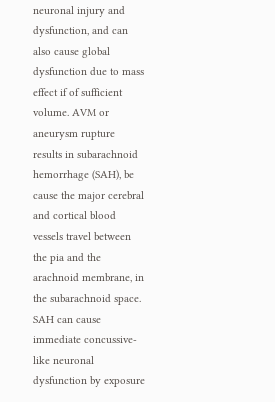neuronal injury and dysfunction, and can also cause global dysfunction due to mass effect if of sufficient volume. AVM or aneurysm rupture results in subarachnoid hemorrhage (SAH), be cause the major cerebral and cortical blood vessels travel between the pia and the arachnoid membrane, in the subarachnoid space. SAH can cause immediate concussive-like neuronal dysfunction by exposure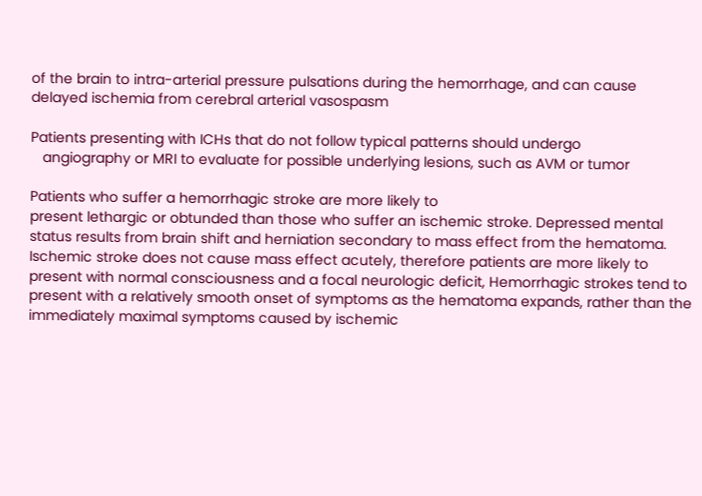of the brain to intra-arterial pressure pulsations during the hemorrhage, and can cause delayed ischemia from cerebral arterial vasospasm

Patients presenting with ICHs that do not follow typical patterns should undergo
   angiography or MRI to evaluate for possible underlying lesions, such as AVM or tumor

Patients who suffer a hemorrhagic stroke are more likely to
present lethargic or obtunded than those who suffer an ischemic stroke. Depressed mental status results from brain shift and herniation secondary to mass effect from the hematoma. Ischemic stroke does not cause mass effect acutely, therefore patients are more likely to present with normal consciousness and a focal neurologic deficit, Hemorrhagic strokes tend to present with a relatively smooth onset of symptoms as the hematoma expands, rather than the immediately maximal symptoms caused by ischemic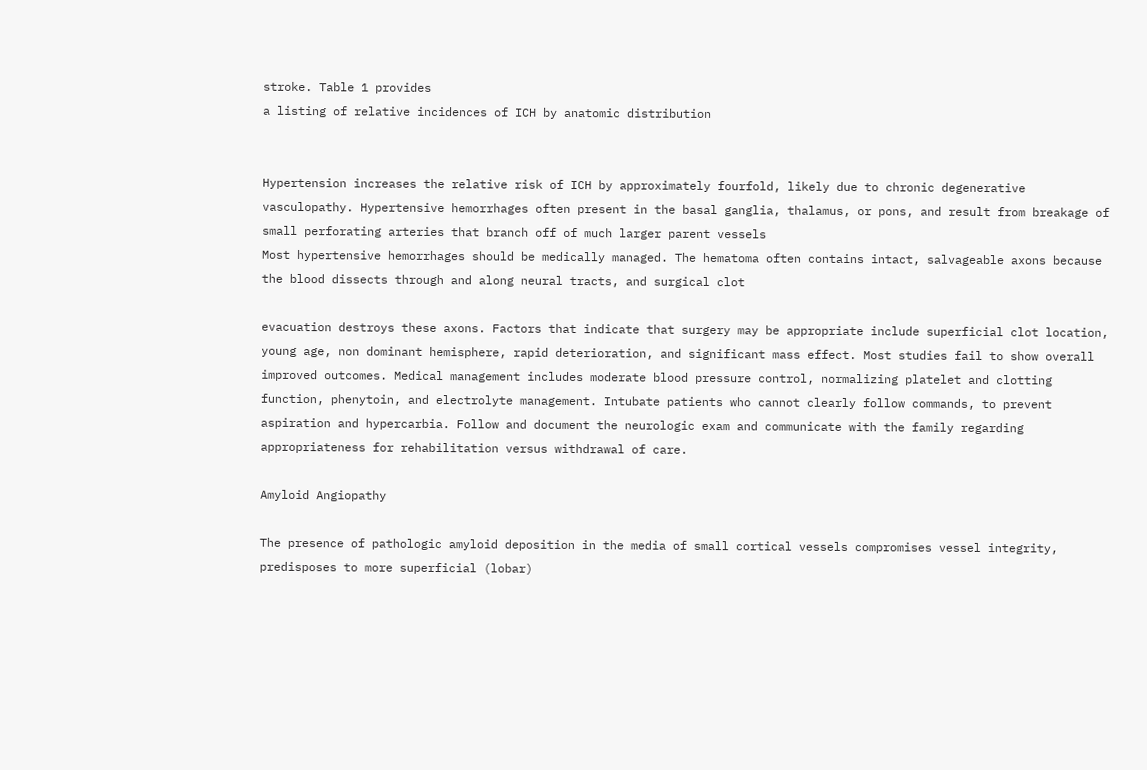stroke. Table 1 provides
a listing of relative incidences of ICH by anatomic distribution


Hypertension increases the relative risk of ICH by approximately fourfold, likely due to chronic degenerative vasculopathy. Hypertensive hemorrhages often present in the basal ganglia, thalamus, or pons, and result from breakage of small perforating arteries that branch off of much larger parent vessels
Most hypertensive hemorrhages should be medically managed. The hematoma often contains intact, salvageable axons because the blood dissects through and along neural tracts, and surgical clot

evacuation destroys these axons. Factors that indicate that surgery may be appropriate include superficial clot location, young age, non dominant hemisphere, rapid deterioration, and significant mass effect. Most studies fail to show overall improved outcomes. Medical management includes moderate blood pressure control, normalizing platelet and clotting function, phenytoin, and electrolyte management. Intubate patients who cannot clearly follow commands, to prevent aspiration and hypercarbia. Follow and document the neurologic exam and communicate with the family regarding appropriateness for rehabilitation versus withdrawal of care.

Amyloid Angiopathy

The presence of pathologic amyloid deposition in the media of small cortical vessels compromises vessel integrity, predisposes to more superficial (lobar)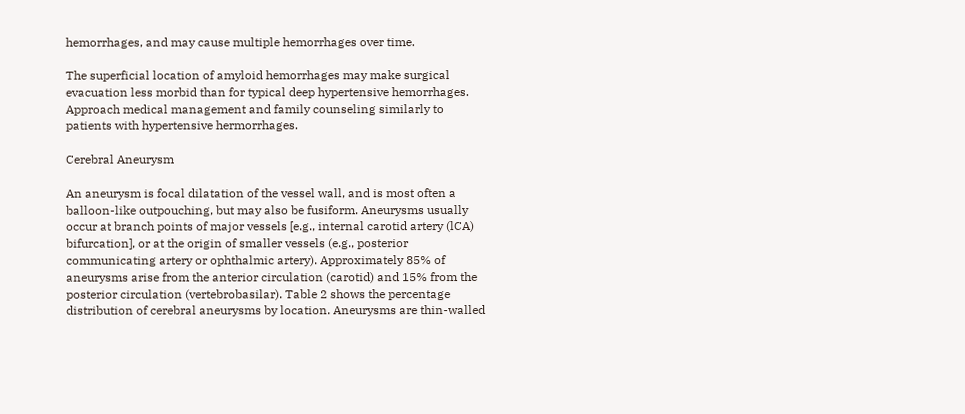hemorrhages, and may cause multiple hemorrhages over time.

The superficial location of amyloid hemorrhages may make surgical evacuation less morbid than for typical deep hypertensive hemorrhages. Approach medical management and family counseling similarly to patients with hypertensive hermorrhages.

Cerebral Aneurysm

An aneurysm is focal dilatation of the vessel wall, and is most often a balloon-like outpouching, but may also be fusiform. Aneurysms usually occur at branch points of major vessels [e.g., internal carotid artery (lCA) bifurcation], or at the origin of smaller vessels (e.g., posterior communicating artery or ophthalmic artery). Approximately 85% of aneurysms arise from the anterior circulation (carotid) and 15% from the posterior circulation (vertebrobasilar). Table 2 shows the percentage distribution of cerebral aneurysms by location. Aneurysms are thin-walled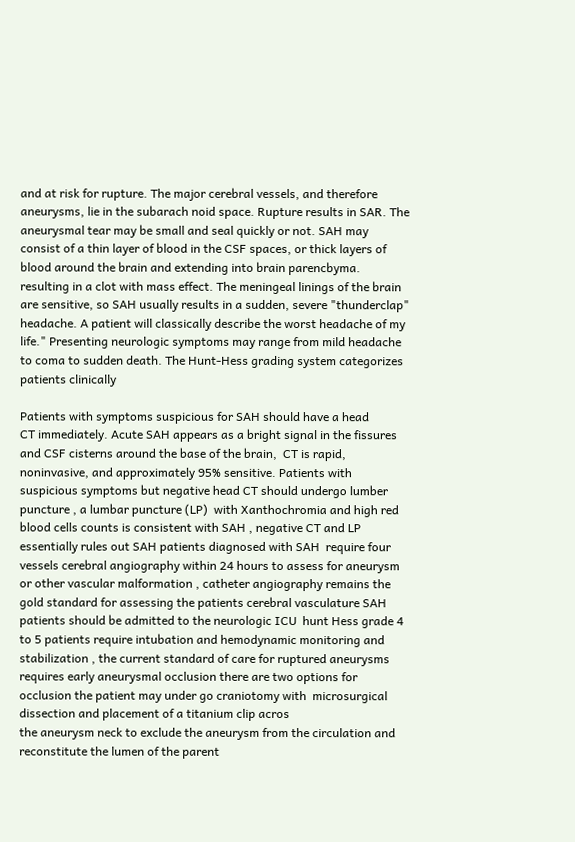and at risk for rupture. The major cerebral vessels, and therefore aneurysms, lie in the subarach noid space. Rupture results in SAR. The aneurysmal tear may be small and seal quickly or not. SAH may consist of a thin layer of blood in the CSF spaces, or thick layers of blood around the brain and extending into brain parencbyma. resulting in a clot with mass effect. The meningeal linings of the brain are sensitive, so SAH usually results in a sudden, severe "thunderclap" headache. A patient will classically describe the worst headache of my life." Presenting neurologic symptoms may range from mild headache to coma to sudden death. The Hunt-Hess grading system categorizes patients clinically

Patients with symptoms suspicious for SAH should have a head
CT immediately. Acute SAH appears as a bright signal in the fissures and CSF cisterns around the base of the brain,  CT is rapid, noninvasive, and approximately 95% sensitive. Patients with suspicious symptoms but negative head CT should undergo lumber puncture , a lumbar puncture (LP)  with Xanthochromia and high red blood cells counts is consistent with SAH , negative CT and LP essentially rules out SAH patients diagnosed with SAH  require four vessels cerebral angiography within 24 hours to assess for aneurysm or other vascular malformation , catheter angiography remains the gold standard for assessing the patients cerebral vasculature SAH patients should be admitted to the neurologic ICU  hunt Hess grade 4 to 5 patients require intubation and hemodynamic monitoring and stabilization , the current standard of care for ruptured aneurysms requires early aneurysmal occlusion there are two options for occlusion the patient may under go craniotomy with  microsurgical dissection and placement of a titanium clip acros
the aneurysm neck to exclude the aneurysm from the circulation and reconstitute the lumen of the parent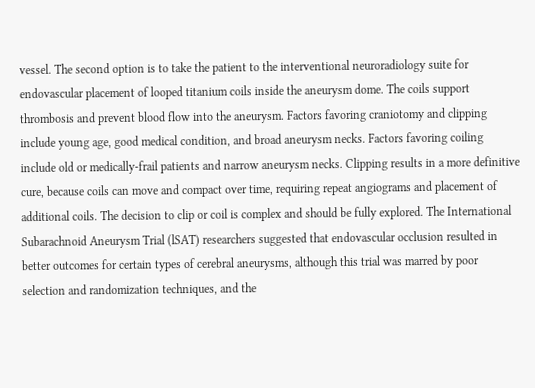vessel. The second option is to take the patient to the interventional neuroradiology suite for endovascular placement of looped titanium coils inside the aneurysm dome. The coils support thrombosis and prevent blood flow into the aneurysm. Factors favoring craniotomy and clipping include young age, good medical condition, and broad aneurysm necks. Factors favoring coiling include old or medically-frail patients and narrow aneurysm necks. Clipping results in a more definitive cure, because coils can move and compact over time, requiring repeat angiograms and placement of additional coils. The decision to clip or coil is complex and should be fully explored. The International Subarachnoid Aneurysm Trial (lSAT) researchers suggested that endovascular occlusion resulted in better outcomes for certain types of cerebral aneurysms, although this trial was marred by poor selection and randomization techniques, and the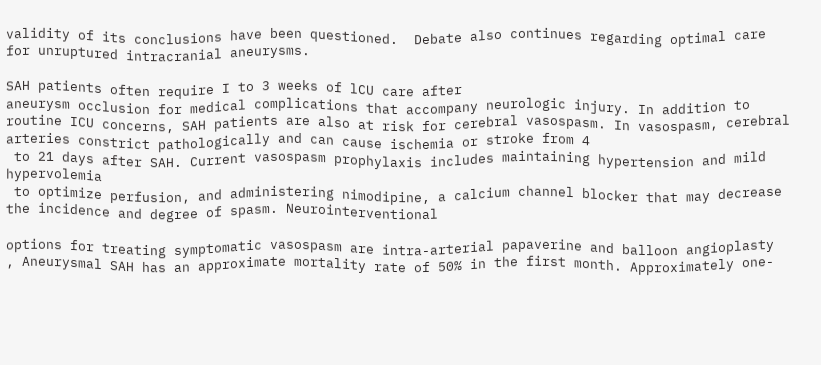validity of its conclusions have been questioned.  Debate also continues regarding optimal care for unruptured intracranial aneurysms.

SAH patients often require I to 3 weeks of lCU care after
aneurysm occlusion for medical complications that accompany neurologic injury. In addition to routine ICU concerns, SAH patients are also at risk for cerebral vasospasm. In vasospasm, cerebral arteries constrict pathologically and can cause ischemia or stroke from 4
 to 21 days after SAH. Current vasospasm prophylaxis includes maintaining hypertension and mild hypervolemia
 to optimize perfusion, and administering nimodipine, a calcium channel blocker that may decrease the incidence and degree of spasm. Neurointerventional

options for treating symptomatic vasospasm are intra-arterial papaverine and balloon angioplasty
, Aneurysmal SAH has an approximate mortality rate of 50% in the first month. Approximately one-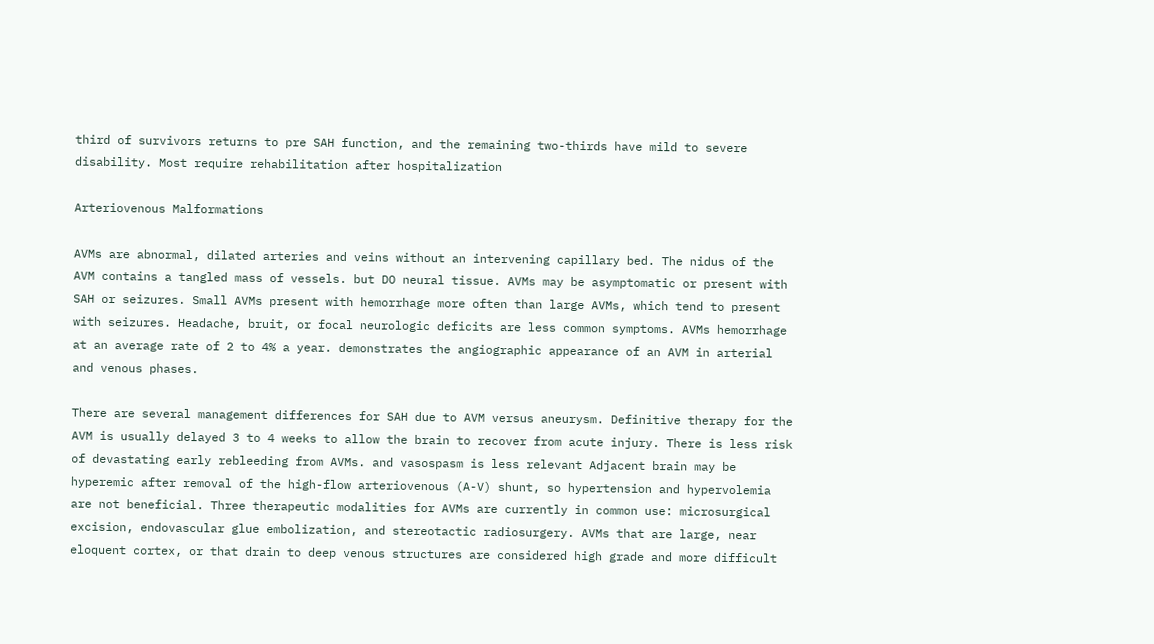third of survivors returns to pre SAH function, and the remaining two-thirds have mild to severe disability. Most require rehabilitation after hospitalization

Arteriovenous Malformations

AVMs are abnormal, dilated arteries and veins without an intervening capillary bed. The nidus of the AVM contains a tangled mass of vessels. but DO neural tissue. AVMs may be asymptomatic or present with SAH or seizures. Small AVMs present with hemorrhage more often than large AVMs, which tend to present with seizures. Headache, bruit, or focal neurologic deficits are less common symptoms. AVMs hemorrhage at an average rate of 2 to 4% a year. demonstrates the angiographic appearance of an AVM in arterial and venous phases.

There are several management differences for SAH due to AVM versus aneurysm. Definitive therapy for the AVM is usually delayed 3 to 4 weeks to allow the brain to recover from acute injury. There is less risk of devastating early rebleeding from AVMs. and vasospasm is less relevant Adjacent brain may be hyperemic after removal of the high-flow arteriovenous (A-V) shunt, so hypertension and hypervolemia are not beneficial. Three therapeutic modalities for AVMs are currently in common use: microsurgical excision, endovascular glue embolization, and stereotactic radiosurgery. AVMs that are large, near eloquent cortex, or that drain to deep venous structures are considered high grade and more difficult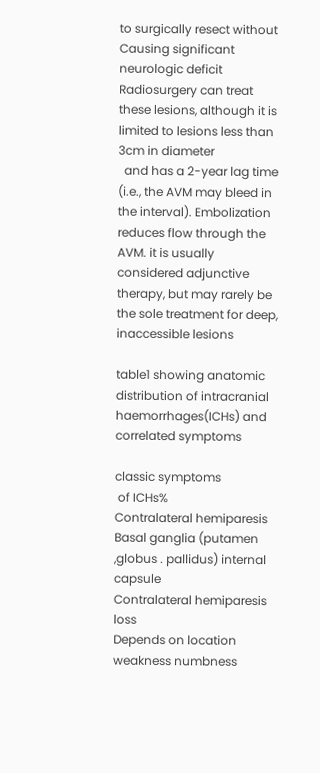to surgically resect without Causing significant neurologic deficit Radiosurgery can treat these lesions, although it is limited to lesions less than 3cm in diameter
  and has a 2-year lag time (i.e., the AVM may bleed in the interval). Embolization reduces flow through the AVM. it is usually considered adjunctive therapy, but may rarely be the sole treatment for deep, inaccessible lesions

table1 showing anatomic distribution of intracranial haemorrhages(ICHs) and correlated symptoms

classic symptoms
 of ICHs%
Contralateral hemiparesis
Basal ganglia (putamen ,globus . pallidus) internal capsule
Contralateral hemiparesis loss
Depends on location weakness numbness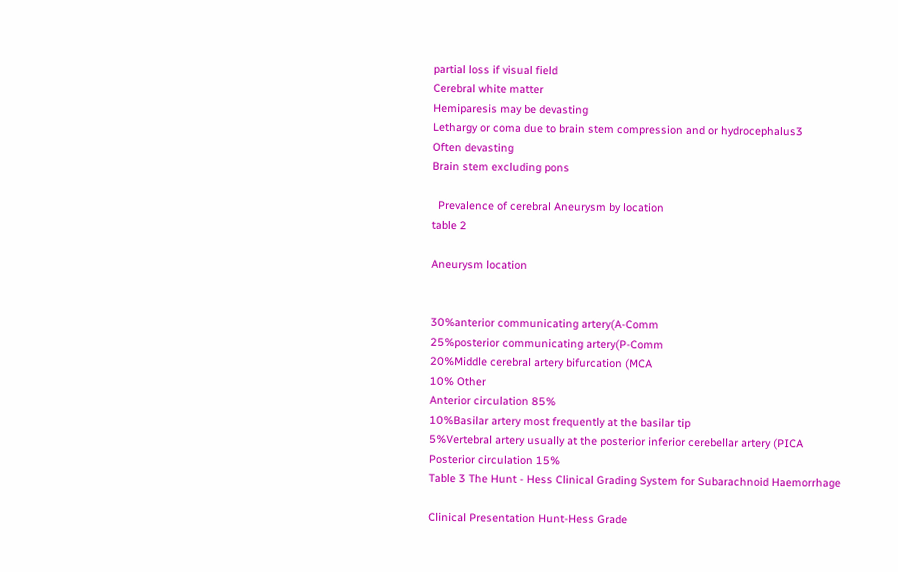partial loss if visual field
Cerebral white matter
Hemiparesis may be devasting
Lethargy or coma due to brain stem compression and or hydrocephalus3
Often devasting
Brain stem excluding pons

  Prevalence of cerebral Aneurysm by location
table 2

Aneurysm location


30%anterior communicating artery(A-Comm
25%posterior communicating artery(P-Comm
20%Middle cerebral artery bifurcation (MCA
10% Other
Anterior circulation 85%
10%Basilar artery most frequently at the basilar tip
5%Vertebral artery usually at the posterior inferior cerebellar artery (PICA
Posterior circulation 15%
Table 3 The Hunt - Hess Clinical Grading System for Subarachnoid Haemorrhage

Clinical Presentation Hunt-Hess Grade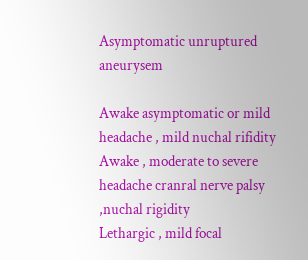Asymptomatic unruptured aneurysem

Awake asymptomatic or mild headache , mild nuchal rifidity
Awake , moderate to severe headache cranral nerve palsy ,nuchal rigidity
Lethargic , mild focal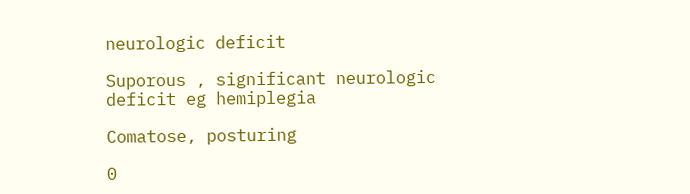neurologic deficit

Suporous , significant neurologic deficit eg hemiplegia

Comatose, posturing

0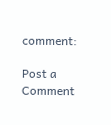comment:

Post a Comment